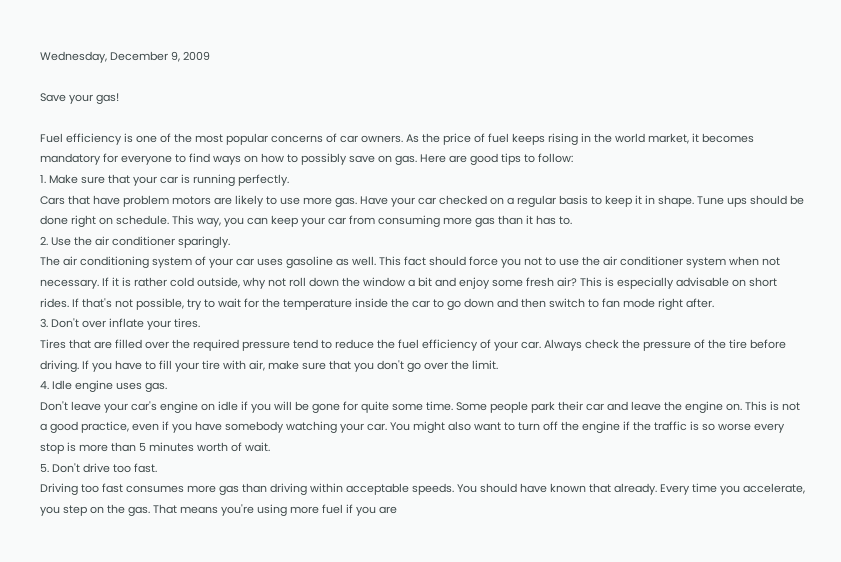Wednesday, December 9, 2009

Save your gas!

Fuel efficiency is one of the most popular concerns of car owners. As the price of fuel keeps rising in the world market, it becomes mandatory for everyone to find ways on how to possibly save on gas. Here are good tips to follow:
1. Make sure that your car is running perfectly.
Cars that have problem motors are likely to use more gas. Have your car checked on a regular basis to keep it in shape. Tune ups should be done right on schedule. This way, you can keep your car from consuming more gas than it has to.
2. Use the air conditioner sparingly.
The air conditioning system of your car uses gasoline as well. This fact should force you not to use the air conditioner system when not necessary. If it is rather cold outside, why not roll down the window a bit and enjoy some fresh air? This is especially advisable on short rides. If that's not possible, try to wait for the temperature inside the car to go down and then switch to fan mode right after.
3. Don't over inflate your tires.
Tires that are filled over the required pressure tend to reduce the fuel efficiency of your car. Always check the pressure of the tire before driving. If you have to fill your tire with air, make sure that you don't go over the limit.
4. Idle engine uses gas.
Don't leave your car's engine on idle if you will be gone for quite some time. Some people park their car and leave the engine on. This is not a good practice, even if you have somebody watching your car. You might also want to turn off the engine if the traffic is so worse every stop is more than 5 minutes worth of wait.
5. Don't drive too fast.
Driving too fast consumes more gas than driving within acceptable speeds. You should have known that already. Every time you accelerate, you step on the gas. That means you're using more fuel if you are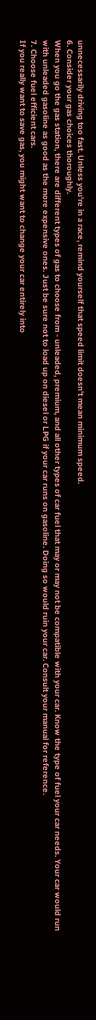unnecessarily driving too fast. Unless you're in a race, remind yourself that speed limit doesn't mean minimum speed.
6. Consider your gas choices thoroughly.
When you go the gas station, there are different types of gas to choose from - unleaded, premium, and all other types of car fuel that may or may not be compatible with your car. Know the type of fuel your car needs. Your car would run with unleaded gasoline as good as the more expensive ones. Just be sure not to load up on diesel or LPG if your car runs on gasoline. Doing so would ruin your car. Consult your manual for reference.
7. Choose fuel efficient cars.
If you really want to save gas, you might want to change your car entirely into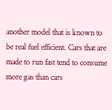another model that is known to be real fuel efficient. Cars that are made to run fast tend to consume more gas than cars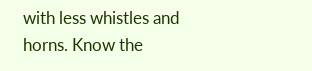with less whistles and horns. Know the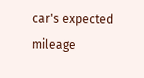car's expected mileage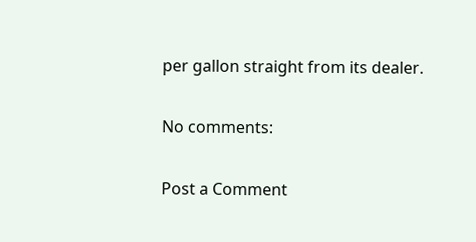per gallon straight from its dealer.

No comments:

Post a Comment